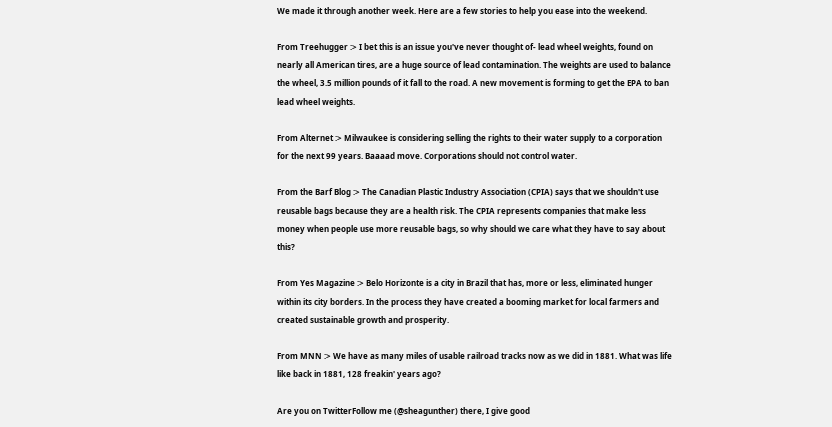We made it through another week. Here are a few stories to help you ease into the weekend.

From Treehugger :> I bet this is an issue you've never thought of- lead wheel weights, found on nearly all American tires, are a huge source of lead contamination. The weights are used to balance the wheel, 3.5 million pounds of it fall to the road. A new movement is forming to get the EPA to ban lead wheel weights.

From Alternet :> Milwaukee is considering selling the rights to their water supply to a corporation for the next 99 years. Baaaad move. Corporations should not control water.

From the Barf Blog :> The Canadian Plastic Industry Association (CPIA) says that we shouldn't use reusable bags because they are a health risk. The CPIA represents companies that make less money when people use more reusable bags, so why should we care what they have to say about this?

From Yes Magazine :> Belo Horizonte is a city in Brazil that has, more or less, eliminated hunger within its city borders. In the process they have created a booming market for local farmers and created sustainable growth and prosperity.

From MNN :> We have as many miles of usable railroad tracks now as we did in 1881. What was life like back in 1881, 128 freakin' years ago?

Are you on TwitterFollow me (@sheagunther) there, I give good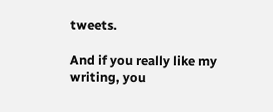tweets.

And if you really like my writing, you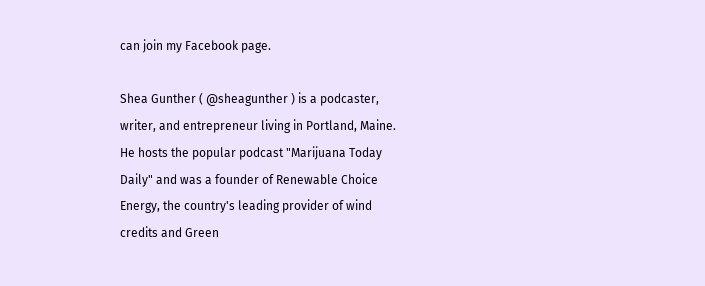can join my Facebook page.

Shea Gunther ( @sheagunther ) is a podcaster, writer, and entrepreneur living in Portland, Maine. He hosts the popular podcast "Marijuana Today Daily" and was a founder of Renewable Choice Energy, the country's leading provider of wind credits and Green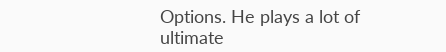Options. He plays a lot of ultimate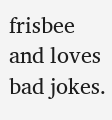frisbee and loves bad jokes.